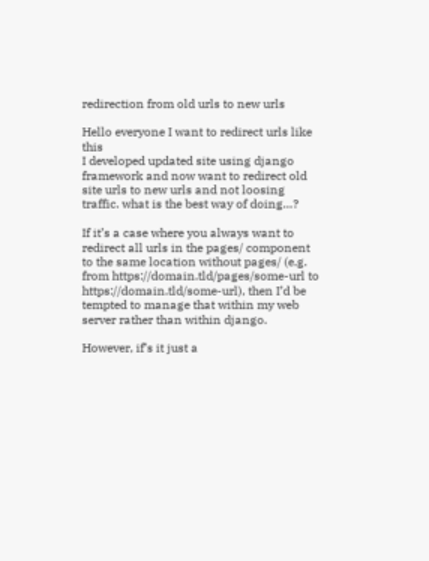redirection from old urls to new urls

Hello everyone I want to redirect urls like this
I developed updated site using django framework and now want to redirect old site urls to new urls and not loosing traffic. what is the best way of doing…?

If it’s a case where you always want to redirect all urls in the pages/ component to the same location without pages/ (e.g. from https://domain.tld/pages/some-url to https://domain.tld/some-url), then I’d be tempted to manage that within my web server rather than within django.

However, if’s it just a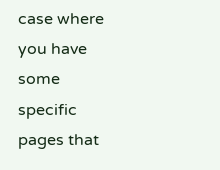case where you have some specific pages that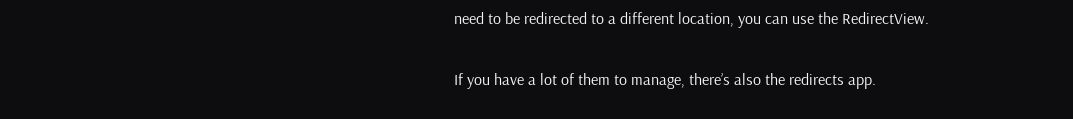need to be redirected to a different location, you can use the RedirectView.

If you have a lot of them to manage, there’s also the redirects app.